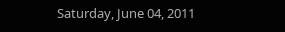Saturday, June 04, 2011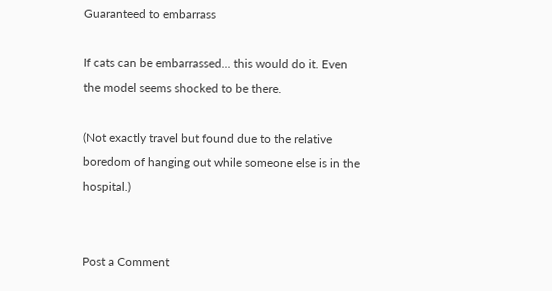Guaranteed to embarrass

If cats can be embarrassed... this would do it. Even the model seems shocked to be there.

(Not exactly travel but found due to the relative boredom of hanging out while someone else is in the hospital.)


Post a Comment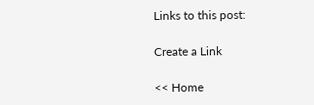Links to this post:

Create a Link

<< Home